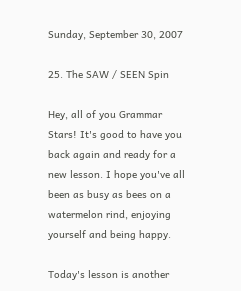Sunday, September 30, 2007

25. The SAW / SEEN Spin

Hey, all of you Grammar Stars! It's good to have you back again and ready for a new lesson. I hope you've all been as busy as bees on a watermelon rind, enjoying yourself and being happy.

Today's lesson is another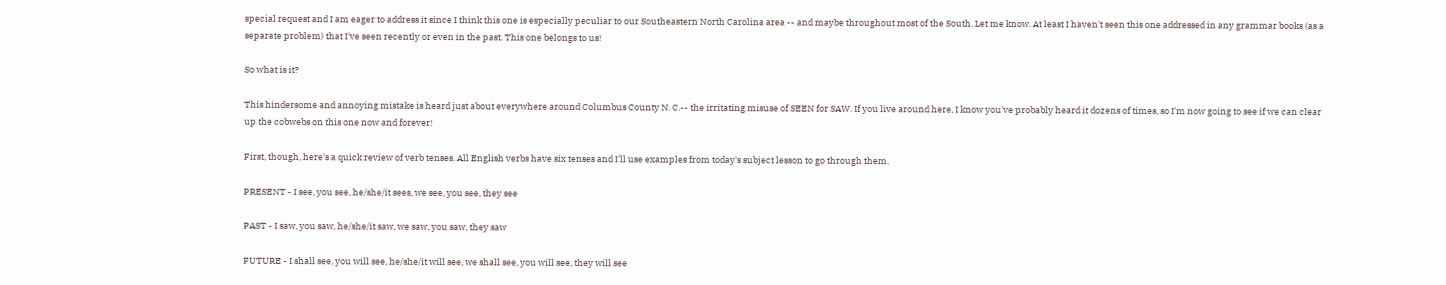special request and I am eager to address it since I think this one is especially peculiar to our Southeastern North Carolina area -- and maybe throughout most of the South. Let me know. At least I haven't seen this one addressed in any grammar books (as a separate problem) that I've seen recently or even in the past. This one belongs to us!

So what is it?

This hindersome and annoying mistake is heard just about everywhere around Columbus County N. C.-- the irritating misuse of SEEN for SAW. If you live around here, I know you've probably heard it dozens of times, so I'm now going to see if we can clear up the cobwebs on this one now and forever!

First, though, here's a quick review of verb tenses. All English verbs have six tenses and I'll use examples from today's subject lesson to go through them.

PRESENT - I see, you see, he/she/it sees, we see, you see, they see

PAST - I saw, you saw, he/she/it saw, we saw, you saw, they saw

FUTURE - I shall see, you will see, he/she/it will see, we shall see, you will see, they will see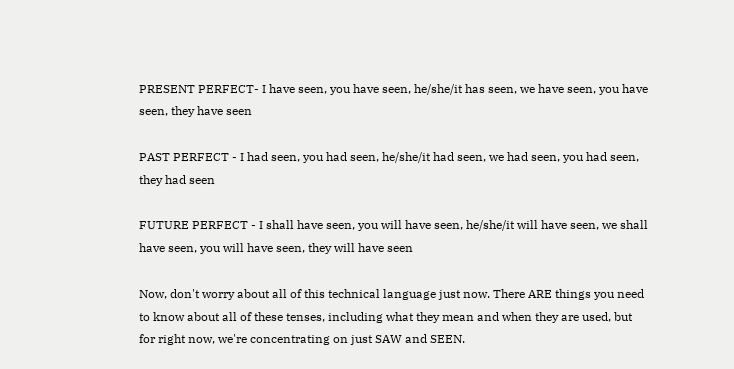PRESENT PERFECT- I have seen, you have seen, he/she/it has seen, we have seen, you have seen, they have seen

PAST PERFECT - I had seen, you had seen, he/she/it had seen, we had seen, you had seen, they had seen

FUTURE PERFECT - I shall have seen, you will have seen, he/she/it will have seen, we shall have seen, you will have seen, they will have seen

Now, don't worry about all of this technical language just now. There ARE things you need to know about all of these tenses, including what they mean and when they are used, but for right now, we're concentrating on just SAW and SEEN.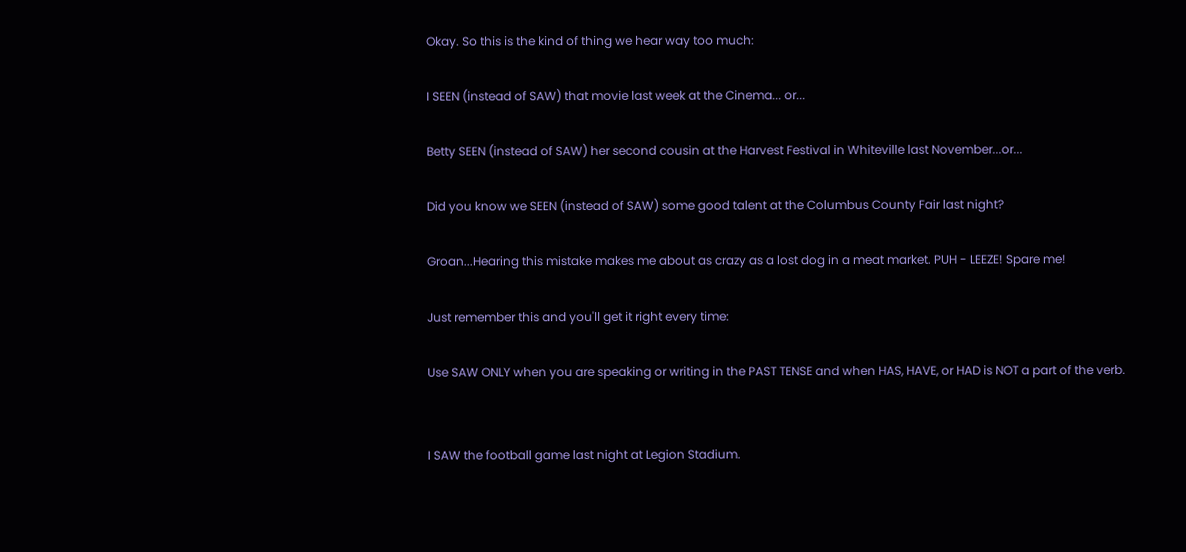Okay. So this is the kind of thing we hear way too much:

I SEEN (instead of SAW) that movie last week at the Cinema... or...

Betty SEEN (instead of SAW) her second cousin at the Harvest Festival in Whiteville last November...or...

Did you know we SEEN (instead of SAW) some good talent at the Columbus County Fair last night?

Groan...Hearing this mistake makes me about as crazy as a lost dog in a meat market. PUH - LEEZE! Spare me!

Just remember this and you'll get it right every time:

Use SAW ONLY when you are speaking or writing in the PAST TENSE and when HAS, HAVE, or HAD is NOT a part of the verb.


I SAW the football game last night at Legion Stadium.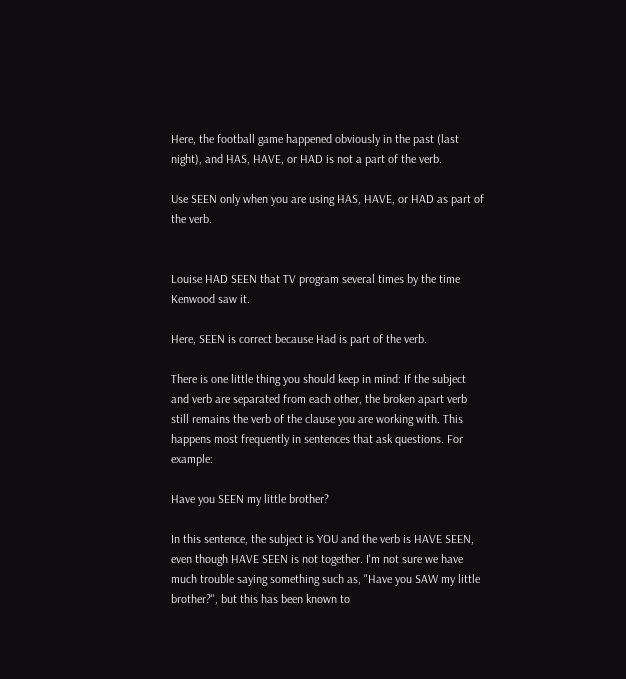Here, the football game happened obviously in the past (last night), and HAS, HAVE, or HAD is not a part of the verb.

Use SEEN only when you are using HAS, HAVE, or HAD as part of the verb.


Louise HAD SEEN that TV program several times by the time Kenwood saw it.

Here, SEEN is correct because Had is part of the verb.

There is one little thing you should keep in mind: If the subject and verb are separated from each other, the broken apart verb still remains the verb of the clause you are working with. This happens most frequently in sentences that ask questions. For example:

Have you SEEN my little brother?

In this sentence, the subject is YOU and the verb is HAVE SEEN, even though HAVE SEEN is not together. I'm not sure we have much trouble saying something such as, "Have you SAW my little brother?", but this has been known to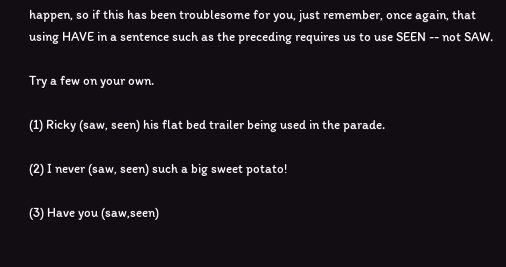happen, so if this has been troublesome for you, just remember, once again, that using HAVE in a sentence such as the preceding requires us to use SEEN -- not SAW.

Try a few on your own.

(1) Ricky (saw, seen) his flat bed trailer being used in the parade.

(2) I never (saw, seen) such a big sweet potato!

(3) Have you (saw,seen)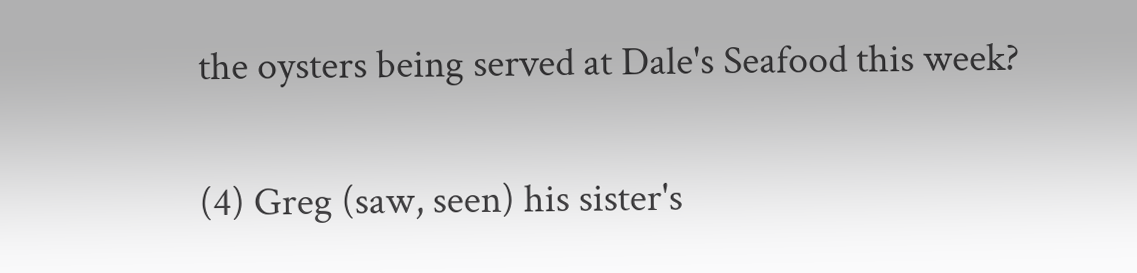the oysters being served at Dale's Seafood this week?

(4) Greg (saw, seen) his sister's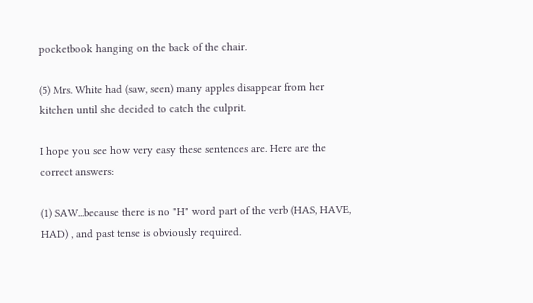pocketbook hanging on the back of the chair.

(5) Mrs. White had (saw, seen) many apples disappear from her kitchen until she decided to catch the culprit.

I hope you see how very easy these sentences are. Here are the correct answers:

(1) SAW...because there is no "H" word part of the verb (HAS, HAVE, HAD) , and past tense is obviously required.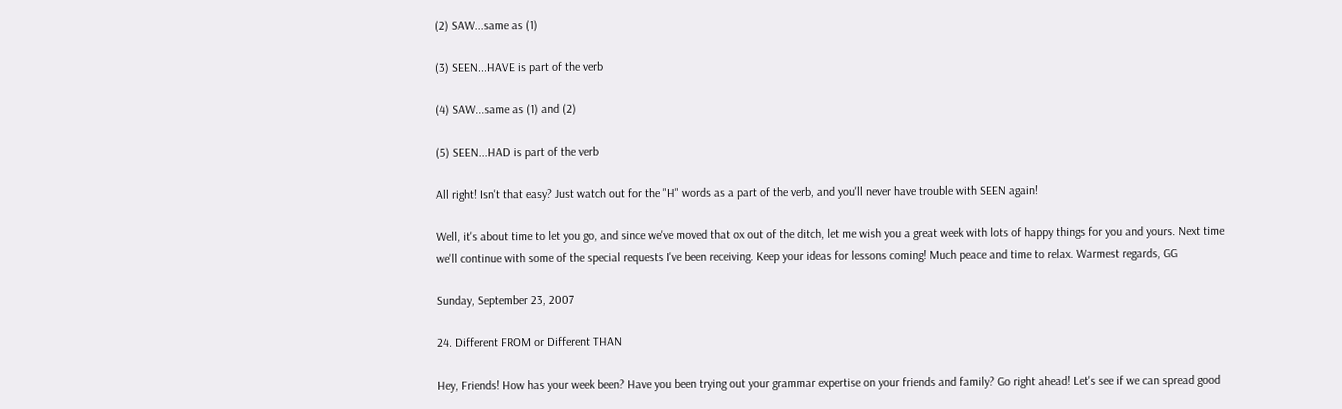(2) SAW...same as (1)

(3) SEEN...HAVE is part of the verb

(4) SAW...same as (1) and (2)

(5) SEEN...HAD is part of the verb

All right! Isn't that easy? Just watch out for the "H" words as a part of the verb, and you'll never have trouble with SEEN again!

Well, it's about time to let you go, and since we've moved that ox out of the ditch, let me wish you a great week with lots of happy things for you and yours. Next time we'll continue with some of the special requests I've been receiving. Keep your ideas for lessons coming! Much peace and time to relax. Warmest regards, GG

Sunday, September 23, 2007

24. Different FROM or Different THAN

Hey, Friends! How has your week been? Have you been trying out your grammar expertise on your friends and family? Go right ahead! Let's see if we can spread good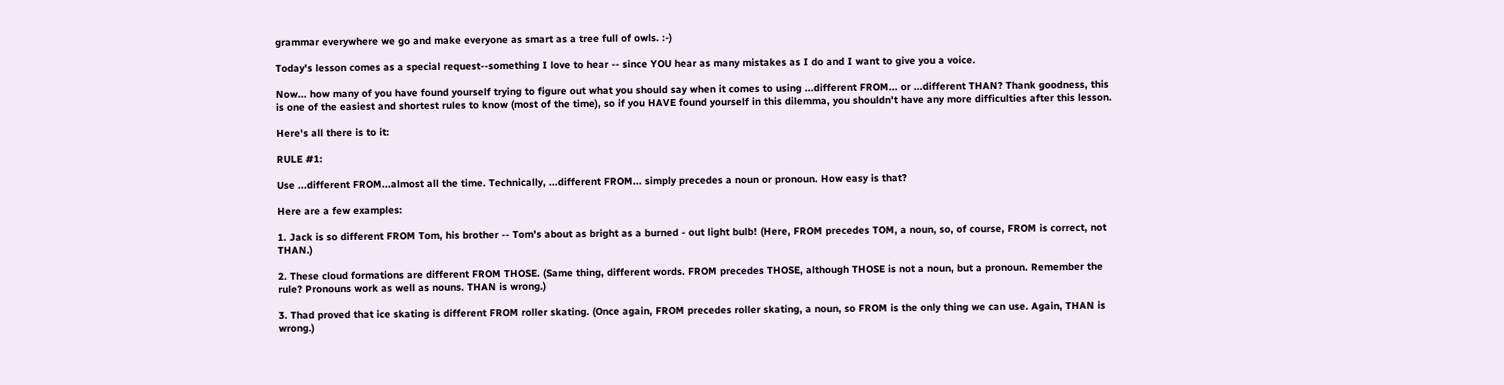grammar everywhere we go and make everyone as smart as a tree full of owls. :-)

Today's lesson comes as a special request--something I love to hear -- since YOU hear as many mistakes as I do and I want to give you a voice.

Now... how many of you have found yourself trying to figure out what you should say when it comes to using ...different FROM... or ...different THAN? Thank goodness, this is one of the easiest and shortest rules to know (most of the time), so if you HAVE found yourself in this dilemma, you shouldn't have any more difficulties after this lesson.

Here's all there is to it:

RULE #1:

Use ...different FROM...almost all the time. Technically, ...different FROM... simply precedes a noun or pronoun. How easy is that?

Here are a few examples:

1. Jack is so different FROM Tom, his brother -- Tom's about as bright as a burned - out light bulb! (Here, FROM precedes TOM, a noun, so, of course, FROM is correct, not THAN.)

2. These cloud formations are different FROM THOSE. (Same thing, different words. FROM precedes THOSE, although THOSE is not a noun, but a pronoun. Remember the rule? Pronouns work as well as nouns. THAN is wrong.)

3. Thad proved that ice skating is different FROM roller skating. (Once again, FROM precedes roller skating, a noun, so FROM is the only thing we can use. Again, THAN is wrong.)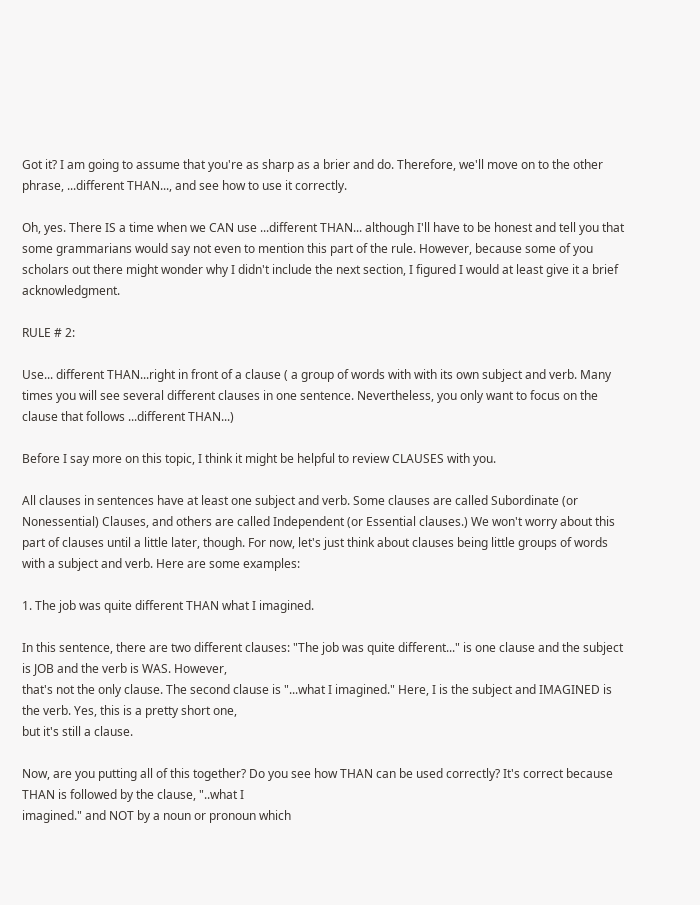Got it? I am going to assume that you're as sharp as a brier and do. Therefore, we'll move on to the other phrase, ...different THAN..., and see how to use it correctly.

Oh, yes. There IS a time when we CAN use ...different THAN... although I'll have to be honest and tell you that some grammarians would say not even to mention this part of the rule. However, because some of you scholars out there might wonder why I didn't include the next section, I figured I would at least give it a brief acknowledgment.

RULE # 2:

Use... different THAN...right in front of a clause ( a group of words with with its own subject and verb. Many times you will see several different clauses in one sentence. Nevertheless, you only want to focus on the clause that follows ...different THAN...)

Before I say more on this topic, I think it might be helpful to review CLAUSES with you.

All clauses in sentences have at least one subject and verb. Some clauses are called Subordinate (or Nonessential) Clauses, and others are called Independent (or Essential clauses.) We won't worry about this part of clauses until a little later, though. For now, let's just think about clauses being little groups of words with a subject and verb. Here are some examples:

1. The job was quite different THAN what I imagined.

In this sentence, there are two different clauses: "The job was quite different..." is one clause and the subject is JOB and the verb is WAS. However,
that's not the only clause. The second clause is "...what I imagined." Here, I is the subject and IMAGINED is the verb. Yes, this is a pretty short one,
but it's still a clause.

Now, are you putting all of this together? Do you see how THAN can be used correctly? It's correct because THAN is followed by the clause, "..what I
imagined." and NOT by a noun or pronoun which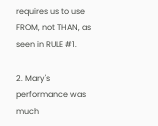requires us to use FROM, not THAN, as seen in RULE #1.

2. Mary's performance was much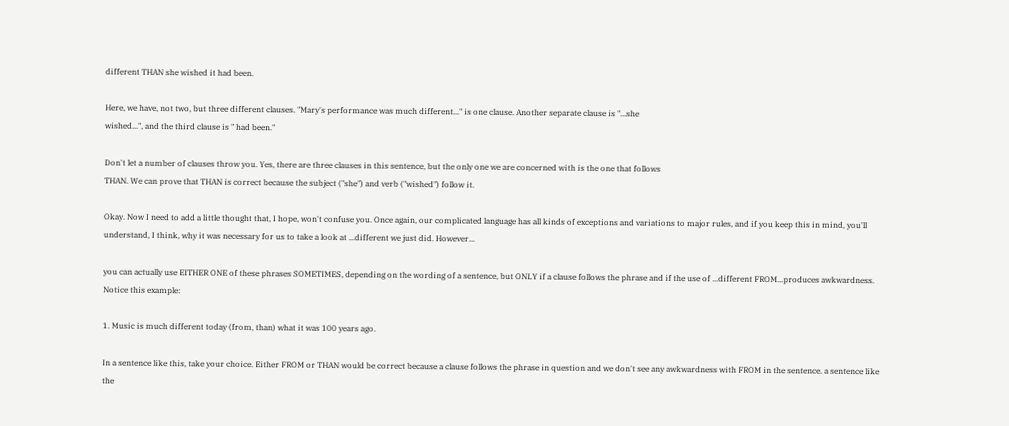different THAN she wished it had been.

Here, we have, not two, but three different clauses. "Mary's performance was much different..." is one clause. Another separate clause is "...she
wished...", and the third clause is " had been."

Don't let a number of clauses throw you. Yes, there are three clauses in this sentence, but the only one we are concerned with is the one that follows
THAN. We can prove that THAN is correct because the subject ("she") and verb ("wished") follow it.

Okay. Now I need to add a little thought that, I hope, won't confuse you. Once again, our complicated language has all kinds of exceptions and variations to major rules, and if you keep this in mind, you'll understand, I think, why it was necessary for us to take a look at ...different we just did. However...

you can actually use EITHER ONE of these phrases SOMETIMES, depending on the wording of a sentence, but ONLY if a clause follows the phrase and if the use of ...different FROM...produces awkwardness. Notice this example:

1. Music is much different today (from, than) what it was 100 years ago.

In a sentence like this, take your choice. Either FROM or THAN would be correct because a clause follows the phrase in question and we don't see any awkwardness with FROM in the sentence. a sentence like the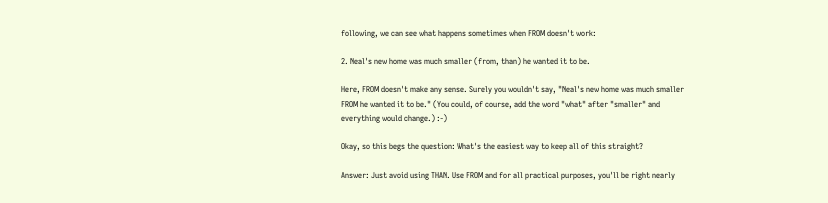following, we can see what happens sometimes when FROM doesn't work:

2. Neal's new home was much smaller (from, than) he wanted it to be.

Here, FROM doesn't make any sense. Surely you wouldn't say, "Neal's new home was much smaller FROM he wanted it to be." (You could, of course, add the word "what" after "smaller" and everything would change.) :-)

Okay, so this begs the question: What's the easiest way to keep all of this straight?

Answer: Just avoid using THAN. Use FROM and for all practical purposes, you'll be right nearly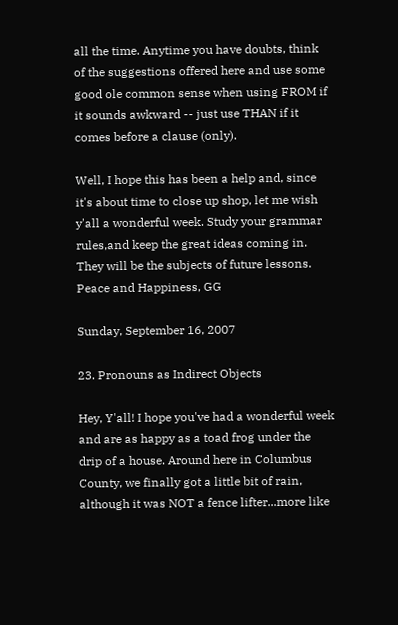all the time. Anytime you have doubts, think of the suggestions offered here and use some good ole common sense when using FROM if it sounds awkward -- just use THAN if it comes before a clause (only).

Well, I hope this has been a help and, since it's about time to close up shop, let me wish y'all a wonderful week. Study your grammar rules,and keep the great ideas coming in. They will be the subjects of future lessons. Peace and Happiness, GG

Sunday, September 16, 2007

23. Pronouns as Indirect Objects

Hey, Y'all! I hope you've had a wonderful week and are as happy as a toad frog under the drip of a house. Around here in Columbus County, we finally got a little bit of rain, although it was NOT a fence lifter...more like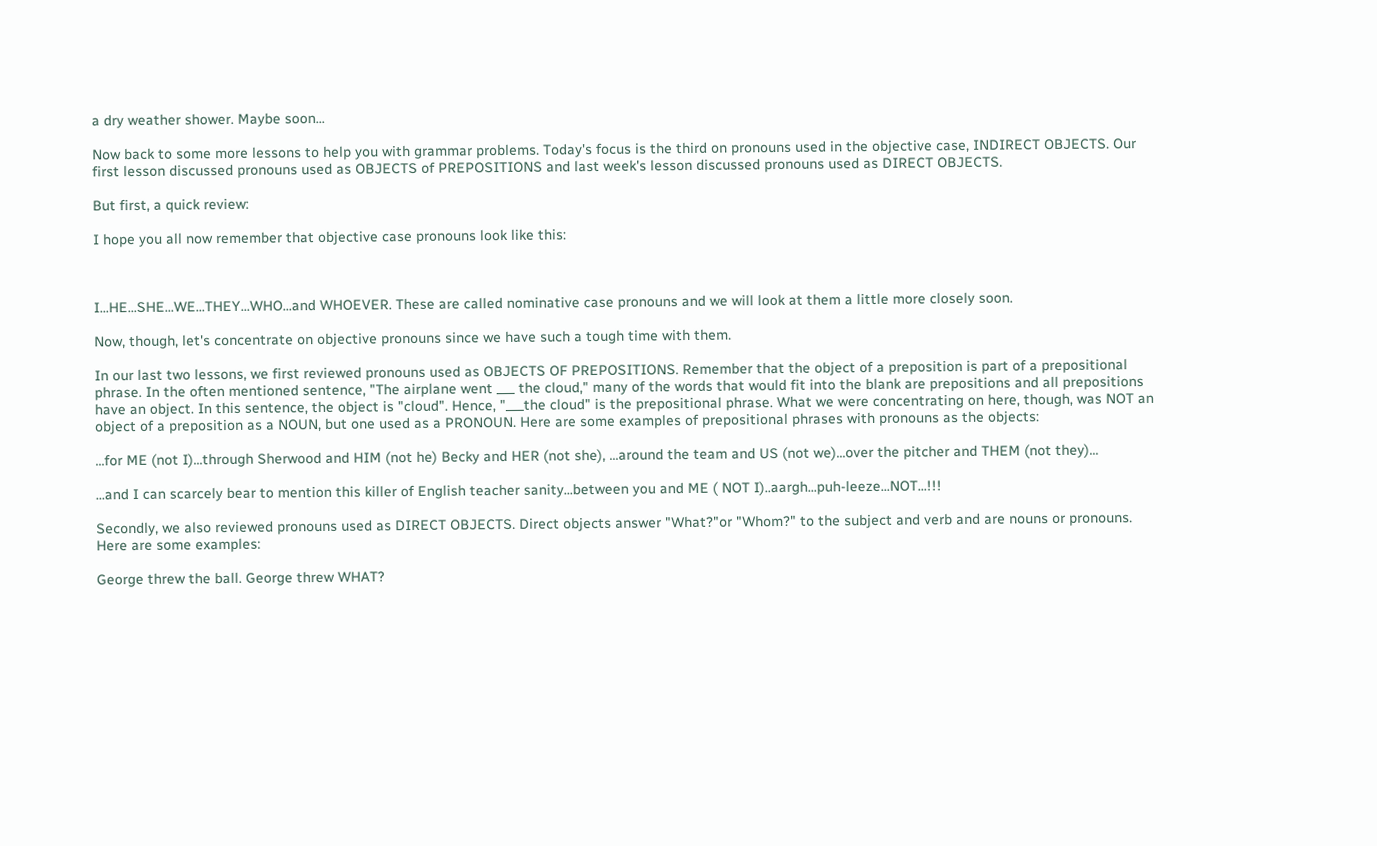a dry weather shower. Maybe soon...

Now back to some more lessons to help you with grammar problems. Today's focus is the third on pronouns used in the objective case, INDIRECT OBJECTS. Our first lesson discussed pronouns used as OBJECTS of PREPOSITIONS and last week's lesson discussed pronouns used as DIRECT OBJECTS.

But first, a quick review:

I hope you all now remember that objective case pronouns look like this:



I...HE...SHE...WE...THEY...WHO...and WHOEVER. These are called nominative case pronouns and we will look at them a little more closely soon.

Now, though, let's concentrate on objective pronouns since we have such a tough time with them.

In our last two lessons, we first reviewed pronouns used as OBJECTS OF PREPOSITIONS. Remember that the object of a preposition is part of a prepositional phrase. In the often mentioned sentence, "The airplane went ___ the cloud," many of the words that would fit into the blank are prepositions and all prepositions have an object. In this sentence, the object is "cloud". Hence, "___the cloud" is the prepositional phrase. What we were concentrating on here, though, was NOT an object of a preposition as a NOUN, but one used as a PRONOUN. Here are some examples of prepositional phrases with pronouns as the objects:

...for ME (not I)...through Sherwood and HIM (not he) Becky and HER (not she), ...around the team and US (not we)...over the pitcher and THEM (not they)...

...and I can scarcely bear to mention this killer of English teacher sanity...between you and ME ( NOT I)..aargh...puh-leeze...NOT...!!!

Secondly, we also reviewed pronouns used as DIRECT OBJECTS. Direct objects answer "What?"or "Whom?" to the subject and verb and are nouns or pronouns. Here are some examples:

George threw the ball. George threw WHAT?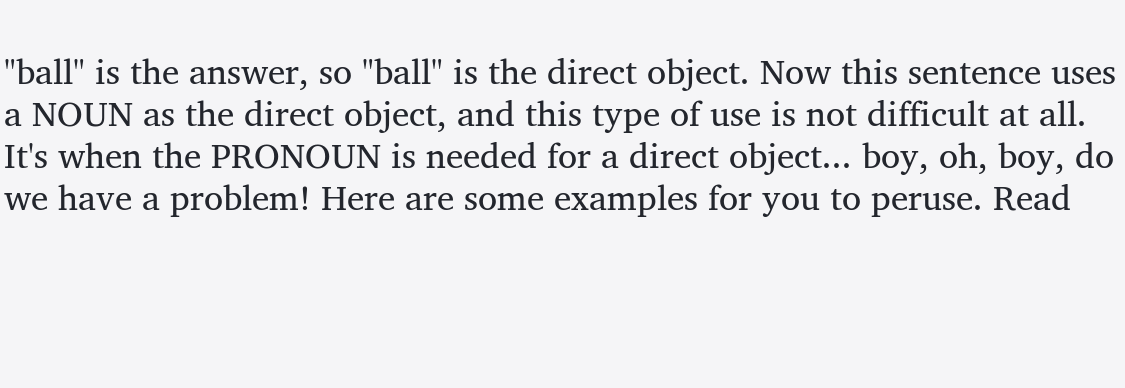"ball" is the answer, so "ball" is the direct object. Now this sentence uses a NOUN as the direct object, and this type of use is not difficult at all. It's when the PRONOUN is needed for a direct object... boy, oh, boy, do we have a problem! Here are some examples for you to peruse. Read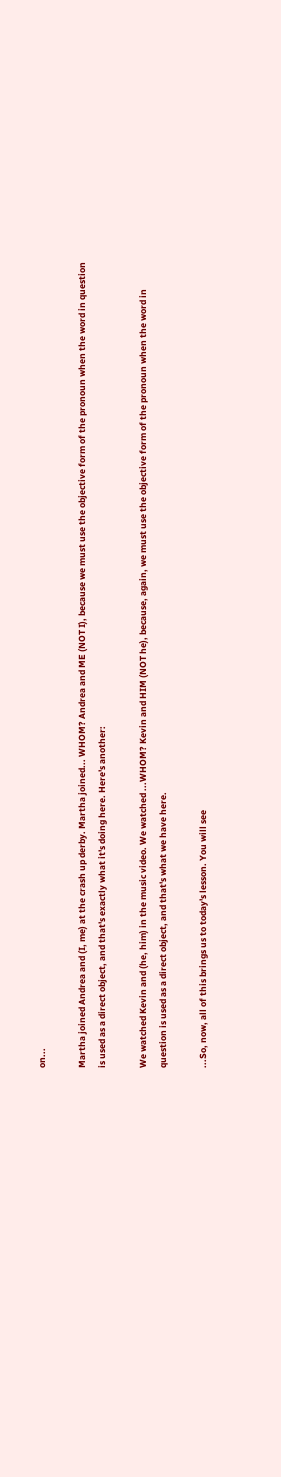on...

Martha joined Andrea and (I, me) at the crash up derby. Martha joined... WHOM? Andrea and ME (NOT I), because we must use the objective form of the pronoun when the word in question is used as a direct object, and that's exactly what it's doing here. Here's another:

We watched Kevin and (he, him) in the music video. We watched ...WHOM? Kevin and HIM (NOT he), because, again, we must use the objective form of the pronoun when the word in question is used as a direct object, and that's what we have here.

...So, now, all of this brings us to today's lesson. You will see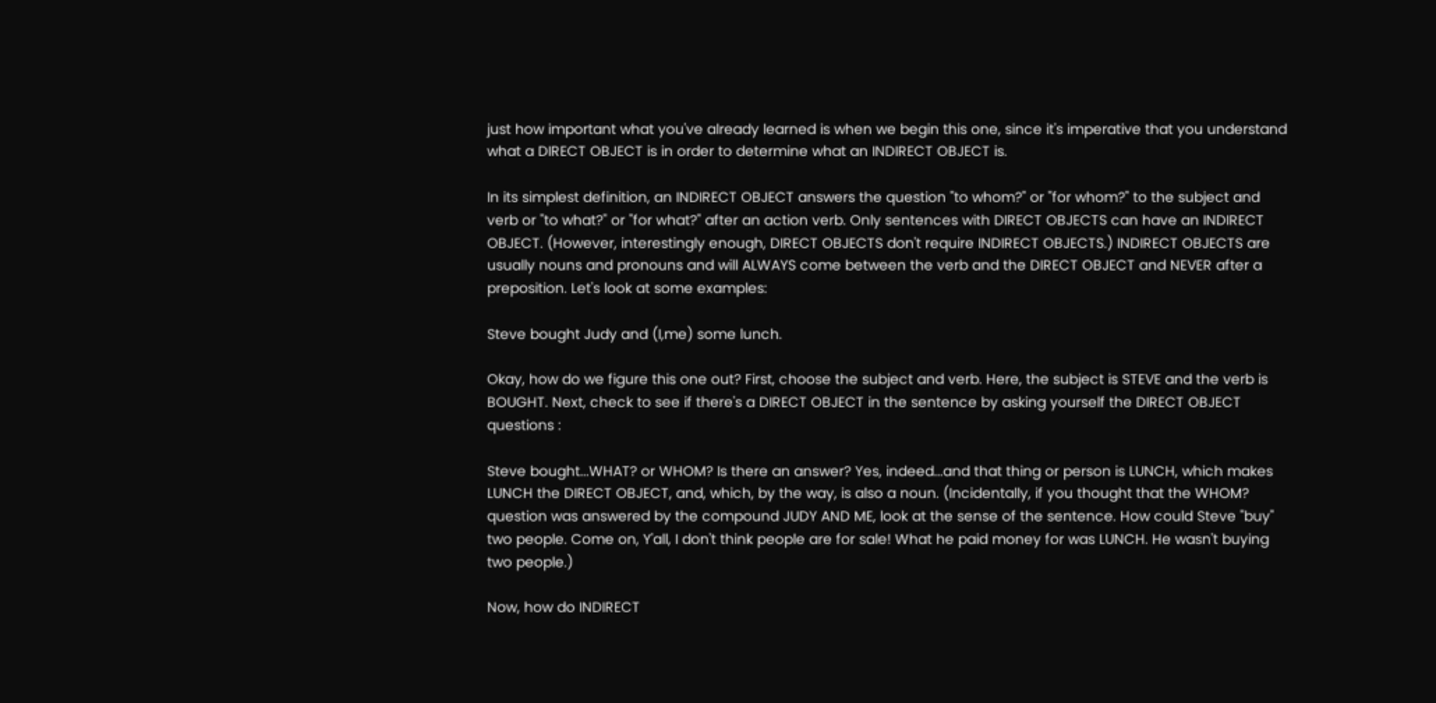just how important what you've already learned is when we begin this one, since it's imperative that you understand what a DIRECT OBJECT is in order to determine what an INDIRECT OBJECT is.

In its simplest definition, an INDIRECT OBJECT answers the question "to whom?" or "for whom?" to the subject and verb or "to what?" or "for what?" after an action verb. Only sentences with DIRECT OBJECTS can have an INDIRECT OBJECT. (However, interestingly enough, DIRECT OBJECTS don't require INDIRECT OBJECTS.) INDIRECT OBJECTS are usually nouns and pronouns and will ALWAYS come between the verb and the DIRECT OBJECT and NEVER after a preposition. Let's look at some examples:

Steve bought Judy and (I,me) some lunch.

Okay, how do we figure this one out? First, choose the subject and verb. Here, the subject is STEVE and the verb is BOUGHT. Next, check to see if there's a DIRECT OBJECT in the sentence by asking yourself the DIRECT OBJECT questions :

Steve bought...WHAT? or WHOM? Is there an answer? Yes, indeed...and that thing or person is LUNCH, which makes LUNCH the DIRECT OBJECT, and, which, by the way, is also a noun. (Incidentally, if you thought that the WHOM? question was answered by the compound JUDY AND ME, look at the sense of the sentence. How could Steve "buy" two people. Come on, Y'all, I don't think people are for sale! What he paid money for was LUNCH. He wasn't buying two people.)

Now, how do INDIRECT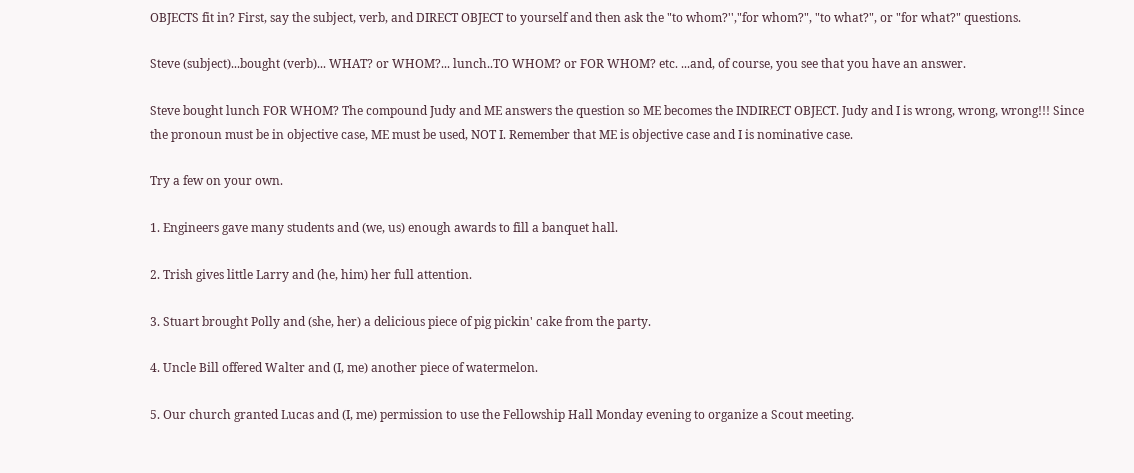OBJECTS fit in? First, say the subject, verb, and DIRECT OBJECT to yourself and then ask the "to whom?'',"for whom?", "to what?", or "for what?" questions.

Steve (subject)...bought (verb)... WHAT? or WHOM?... lunch..TO WHOM? or FOR WHOM? etc. ...and, of course, you see that you have an answer.

Steve bought lunch FOR WHOM? The compound Judy and ME answers the question so ME becomes the INDIRECT OBJECT. Judy and I is wrong, wrong, wrong!!! Since the pronoun must be in objective case, ME must be used, NOT I. Remember that ME is objective case and I is nominative case.

Try a few on your own.

1. Engineers gave many students and (we, us) enough awards to fill a banquet hall.

2. Trish gives little Larry and (he, him) her full attention.

3. Stuart brought Polly and (she, her) a delicious piece of pig pickin' cake from the party.

4. Uncle Bill offered Walter and (I, me) another piece of watermelon.

5. Our church granted Lucas and (I, me) permission to use the Fellowship Hall Monday evening to organize a Scout meeting.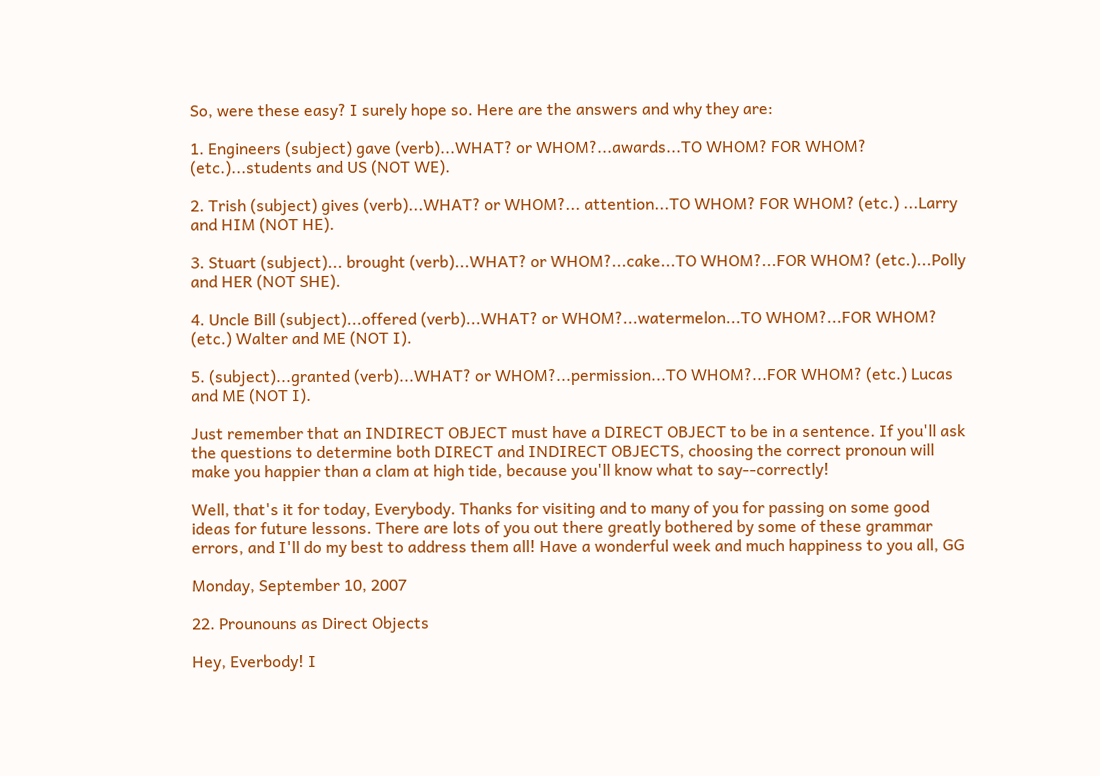So, were these easy? I surely hope so. Here are the answers and why they are:

1. Engineers (subject) gave (verb)...WHAT? or WHOM?...awards...TO WHOM? FOR WHOM? (etc.)...students and US (NOT WE).

2. Trish (subject) gives (verb)...WHAT? or WHOM?... attention...TO WHOM? FOR WHOM? (etc.) ...Larry and HIM (NOT HE).

3. Stuart (subject)... brought (verb)...WHAT? or WHOM?...cake...TO WHOM?...FOR WHOM? (etc.)...Polly and HER (NOT SHE).

4. Uncle Bill (subject)...offered (verb)...WHAT? or WHOM?...watermelon...TO WHOM?...FOR WHOM? (etc.) Walter and ME (NOT I).

5. (subject)...granted (verb)...WHAT? or WHOM?...permission...TO WHOM?...FOR WHOM? (etc.) Lucas and ME (NOT I).

Just remember that an INDIRECT OBJECT must have a DIRECT OBJECT to be in a sentence. If you'll ask the questions to determine both DIRECT and INDIRECT OBJECTS, choosing the correct pronoun will make you happier than a clam at high tide, because you'll know what to say--correctly!

Well, that's it for today, Everybody. Thanks for visiting and to many of you for passing on some good ideas for future lessons. There are lots of you out there greatly bothered by some of these grammar errors, and I'll do my best to address them all! Have a wonderful week and much happiness to you all, GG

Monday, September 10, 2007

22. Prounouns as Direct Objects

Hey, Everbody! I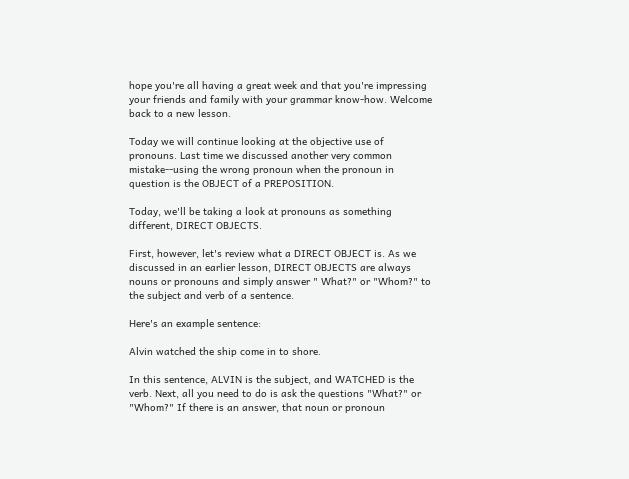hope you're all having a great week and that you're impressing your friends and family with your grammar know-how. Welcome back to a new lesson.

Today we will continue looking at the objective use of pronouns. Last time we discussed another very common mistake--using the wrong pronoun when the pronoun in question is the OBJECT of a PREPOSITION.

Today, we'll be taking a look at pronouns as something different, DIRECT OBJECTS.

First, however, let's review what a DIRECT OBJECT is. As we discussed in an earlier lesson, DIRECT OBJECTS are always nouns or pronouns and simply answer " What?" or "Whom?" to the subject and verb of a sentence.

Here's an example sentence:

Alvin watched the ship come in to shore.

In this sentence, ALVIN is the subject, and WATCHED is the verb. Next, all you need to do is ask the questions "What?" or "Whom?" If there is an answer, that noun or pronoun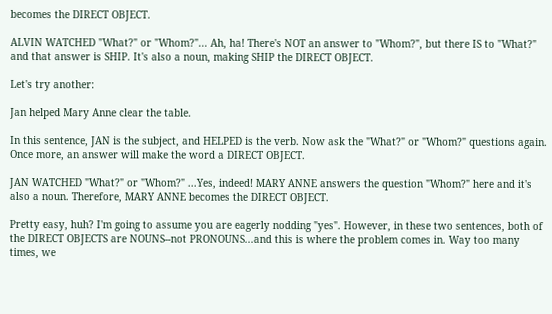becomes the DIRECT OBJECT.

ALVIN WATCHED "What?" or "Whom?"... Ah, ha! There's NOT an answer to "Whom?", but there IS to "What?" and that answer is SHIP. It's also a noun, making SHIP the DIRECT OBJECT.

Let's try another:

Jan helped Mary Anne clear the table.

In this sentence, JAN is the subject, and HELPED is the verb. Now ask the "What?" or "Whom?" questions again. Once more, an answer will make the word a DIRECT OBJECT.

JAN WATCHED "What?" or "Whom?" ...Yes, indeed! MARY ANNE answers the question "Whom?" here and it's also a noun. Therefore, MARY ANNE becomes the DIRECT OBJECT.

Pretty easy, huh? I'm going to assume you are eagerly nodding "yes". However, in these two sentences, both of the DIRECT OBJECTS are NOUNS--not PRONOUNS...and this is where the problem comes in. Way too many times, we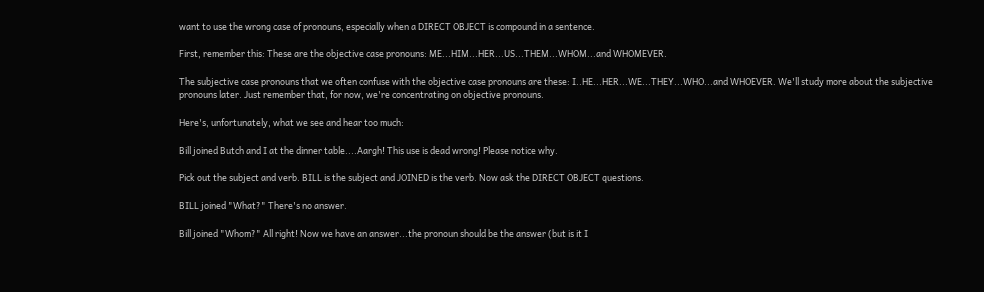want to use the wrong case of pronouns, especially when a DIRECT OBJECT is compound in a sentence.

First, remember this: These are the objective case pronouns: ME...HIM...HER...US...THEM...WHOM...and WHOMEVER.

The subjective case pronouns that we often confuse with the objective case pronouns are these: I..HE...HER...WE...THEY...WHO...and WHOEVER. We'll study more about the subjective pronouns later. Just remember that, for now, we're concentrating on objective pronouns.

Here's, unfortunately, what we see and hear too much:

Bill joined Butch and I at the dinner table....Aargh! This use is dead wrong! Please notice why.

Pick out the subject and verb. BILL is the subject and JOINED is the verb. Now ask the DIRECT OBJECT questions.

BILL joined "What?" There's no answer.

Bill joined "Whom?" All right! Now we have an answer...the pronoun should be the answer (but is it I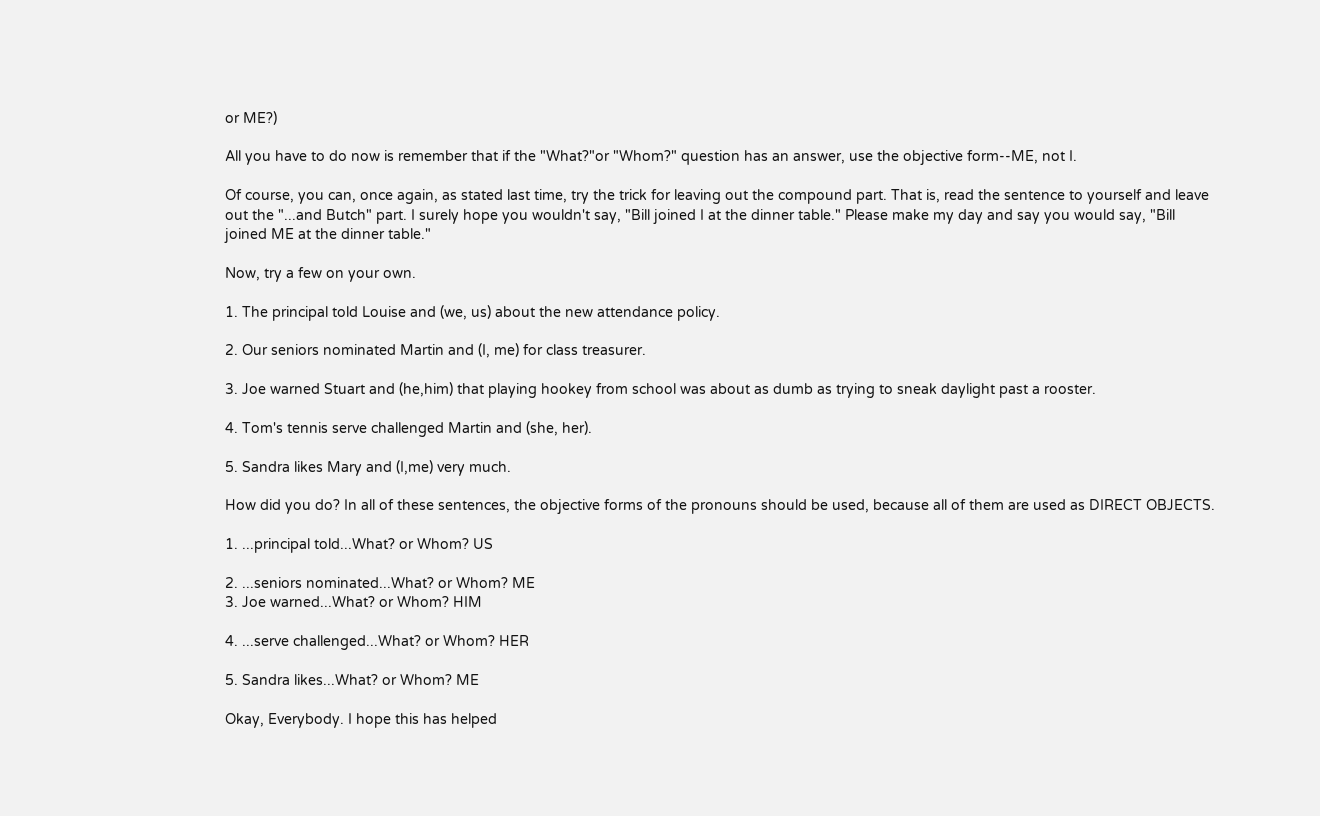or ME?)

All you have to do now is remember that if the "What?"or "Whom?" question has an answer, use the objective form--ME, not I.

Of course, you can, once again, as stated last time, try the trick for leaving out the compound part. That is, read the sentence to yourself and leave out the "...and Butch" part. I surely hope you wouldn't say, "Bill joined I at the dinner table." Please make my day and say you would say, "Bill joined ME at the dinner table."

Now, try a few on your own.

1. The principal told Louise and (we, us) about the new attendance policy.

2. Our seniors nominated Martin and (I, me) for class treasurer.

3. Joe warned Stuart and (he,him) that playing hookey from school was about as dumb as trying to sneak daylight past a rooster.

4. Tom's tennis serve challenged Martin and (she, her).

5. Sandra likes Mary and (I,me) very much.

How did you do? In all of these sentences, the objective forms of the pronouns should be used, because all of them are used as DIRECT OBJECTS.

1. ...principal told...What? or Whom? US

2. ...seniors nominated...What? or Whom? ME
3. Joe warned...What? or Whom? HIM

4. ...serve challenged...What? or Whom? HER

5. Sandra likes...What? or Whom? ME

Okay, Everybody. I hope this has helped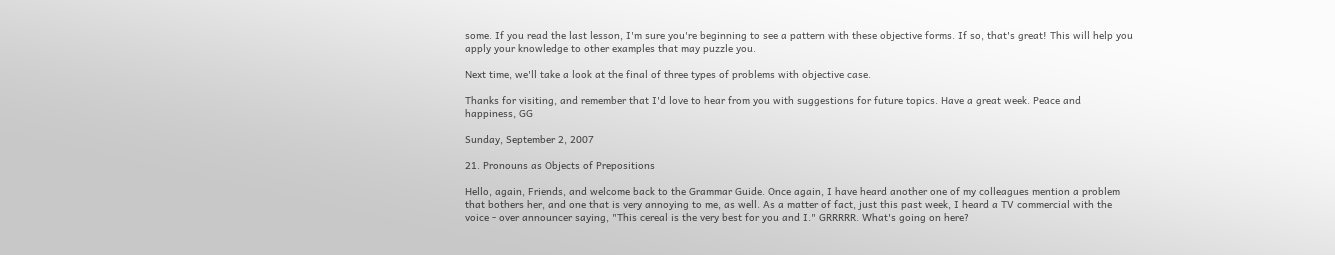some. If you read the last lesson, I'm sure you're beginning to see a pattern with these objective forms. If so, that's great! This will help you apply your knowledge to other examples that may puzzle you.

Next time, we'll take a look at the final of three types of problems with objective case.

Thanks for visiting, and remember that I'd love to hear from you with suggestions for future topics. Have a great week. Peace and happiness, GG

Sunday, September 2, 2007

21. Pronouns as Objects of Prepositions

Hello, again, Friends, and welcome back to the Grammar Guide. Once again, I have heard another one of my colleagues mention a problem that bothers her, and one that is very annoying to me, as well. As a matter of fact, just this past week, I heard a TV commercial with the voice - over announcer saying, "This cereal is the very best for you and I." GRRRRR. What's going on here?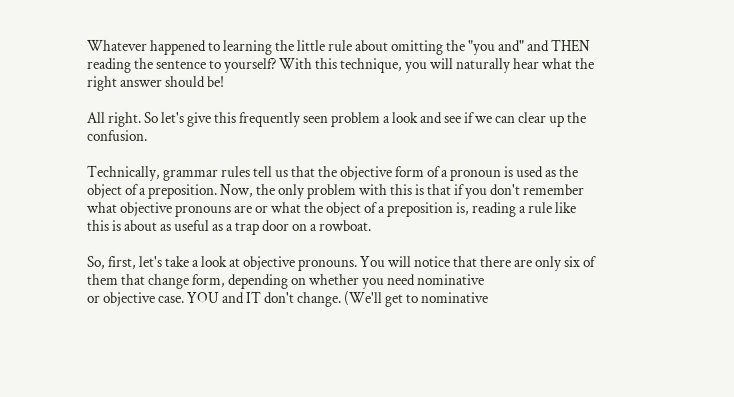Whatever happened to learning the little rule about omitting the "you and" and THEN reading the sentence to yourself? With this technique, you will naturally hear what the right answer should be!

All right. So let's give this frequently seen problem a look and see if we can clear up the confusion.

Technically, grammar rules tell us that the objective form of a pronoun is used as the object of a preposition. Now, the only problem with this is that if you don't remember what objective pronouns are or what the object of a preposition is, reading a rule like this is about as useful as a trap door on a rowboat.

So, first, let's take a look at objective pronouns. You will notice that there are only six of them that change form, depending on whether you need nominative
or objective case. YOU and IT don't change. (We'll get to nominative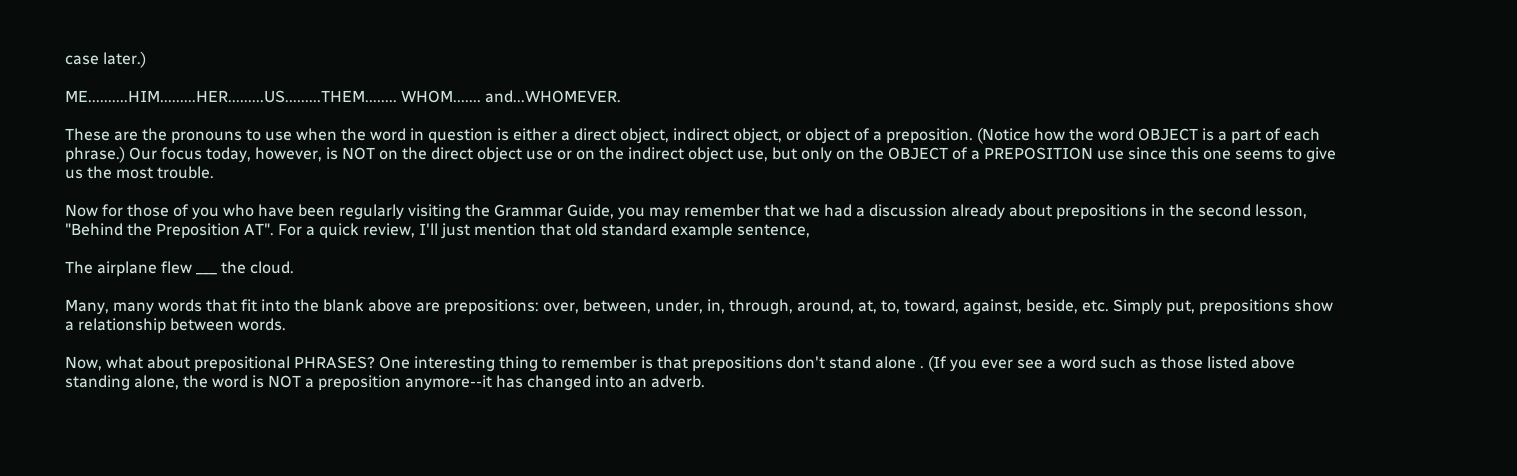case later.)

ME..........HIM.........HER.........US.........THEM........ WHOM....... and...WHOMEVER.

These are the pronouns to use when the word in question is either a direct object, indirect object, or object of a preposition. (Notice how the word OBJECT is a part of each phrase.) Our focus today, however, is NOT on the direct object use or on the indirect object use, but only on the OBJECT of a PREPOSITION use since this one seems to give us the most trouble.

Now for those of you who have been regularly visiting the Grammar Guide, you may remember that we had a discussion already about prepositions in the second lesson, "Behind the Preposition AT". For a quick review, I'll just mention that old standard example sentence,

The airplane flew ___ the cloud.

Many, many words that fit into the blank above are prepositions: over, between, under, in, through, around, at, to, toward, against, beside, etc. Simply put, prepositions show a relationship between words.

Now, what about prepositional PHRASES? One interesting thing to remember is that prepositions don't stand alone . (If you ever see a word such as those listed above standing alone, the word is NOT a preposition anymore--it has changed into an adverb.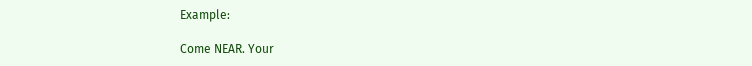Example:

Come NEAR. Your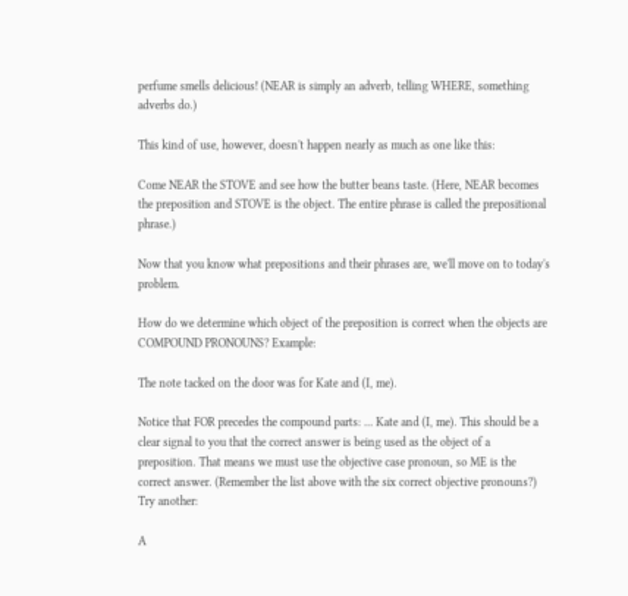perfume smells delicious! (NEAR is simply an adverb, telling WHERE, something adverbs do.)

This kind of use, however, doesn't happen nearly as much as one like this:

Come NEAR the STOVE and see how the butter beans taste. (Here, NEAR becomes the preposition and STOVE is the object. The entire phrase is called the prepositional phrase.)

Now that you know what prepositions and their phrases are, we'll move on to today's problem.

How do we determine which object of the preposition is correct when the objects are COMPOUND PRONOUNS? Example:

The note tacked on the door was for Kate and (I, me).

Notice that FOR precedes the compound parts: ... Kate and (I, me). This should be a clear signal to you that the correct answer is being used as the object of a preposition. That means we must use the objective case pronoun, so ME is the correct answer. (Remember the list above with the six correct objective pronouns?) Try another:

A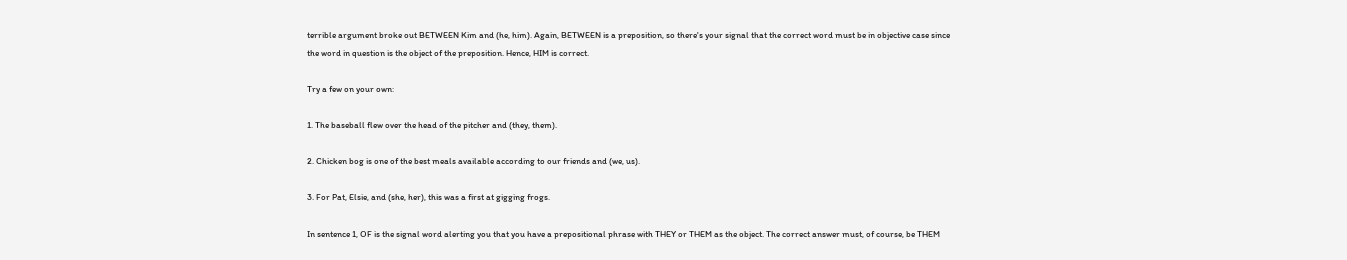terrible argument broke out BETWEEN Kim and (he, him). Again, BETWEEN is a preposition, so there's your signal that the correct word must be in objective case since the word in question is the object of the preposition. Hence, HIM is correct.

Try a few on your own:

1. The baseball flew over the head of the pitcher and (they, them).

2. Chicken bog is one of the best meals available according to our friends and (we, us).

3. For Pat, Elsie, and (she, her), this was a first at gigging frogs.

In sentence 1, OF is the signal word alerting you that you have a prepositional phrase with THEY or THEM as the object. The correct answer must, of course, be THEM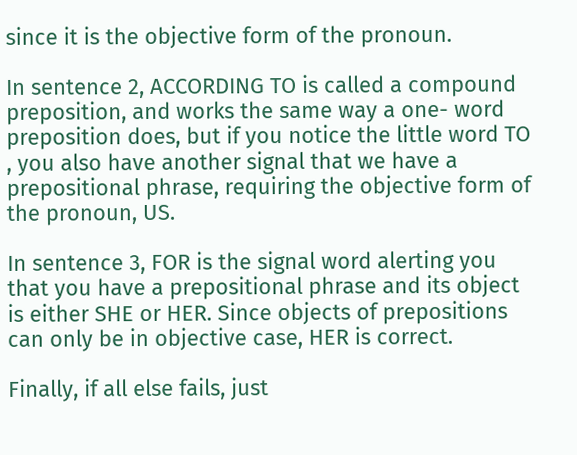since it is the objective form of the pronoun.

In sentence 2, ACCORDING TO is called a compound preposition, and works the same way a one- word preposition does, but if you notice the little word TO , you also have another signal that we have a prepositional phrase, requiring the objective form of the pronoun, US.

In sentence 3, FOR is the signal word alerting you that you have a prepositional phrase and its object is either SHE or HER. Since objects of prepositions can only be in objective case, HER is correct.

Finally, if all else fails, just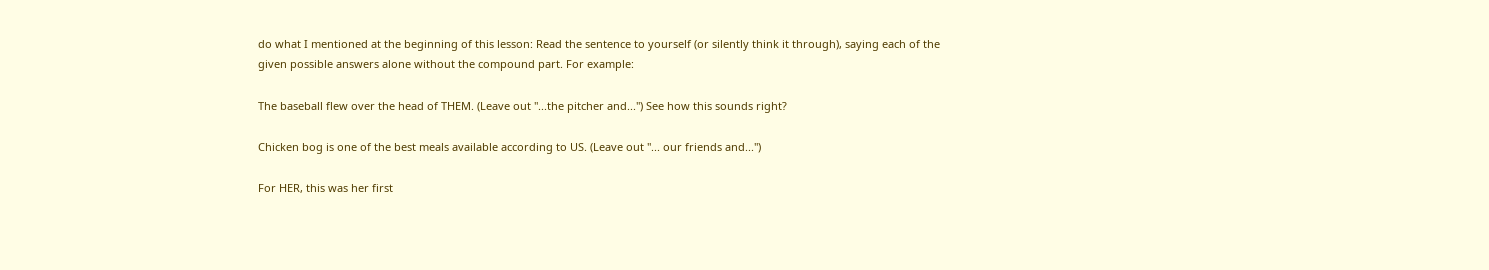do what I mentioned at the beginning of this lesson: Read the sentence to yourself (or silently think it through), saying each of the given possible answers alone without the compound part. For example:

The baseball flew over the head of THEM. (Leave out "...the pitcher and...") See how this sounds right?

Chicken bog is one of the best meals available according to US. (Leave out "... our friends and...")

For HER, this was her first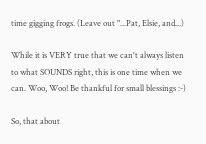time gigging frogs. (Leave out "...Pat, Elsie, and...)

While it is VERY true that we can't always listen to what SOUNDS right, this is one time when we can. Woo, Woo! Be thankful for small blessings :-)

So, that about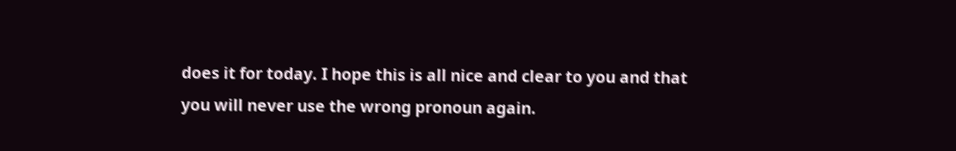does it for today. I hope this is all nice and clear to you and that you will never use the wrong pronoun again.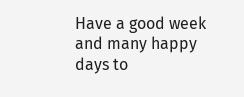Have a good week and many happy days to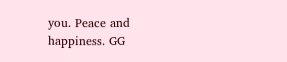you. Peace and happiness. GG